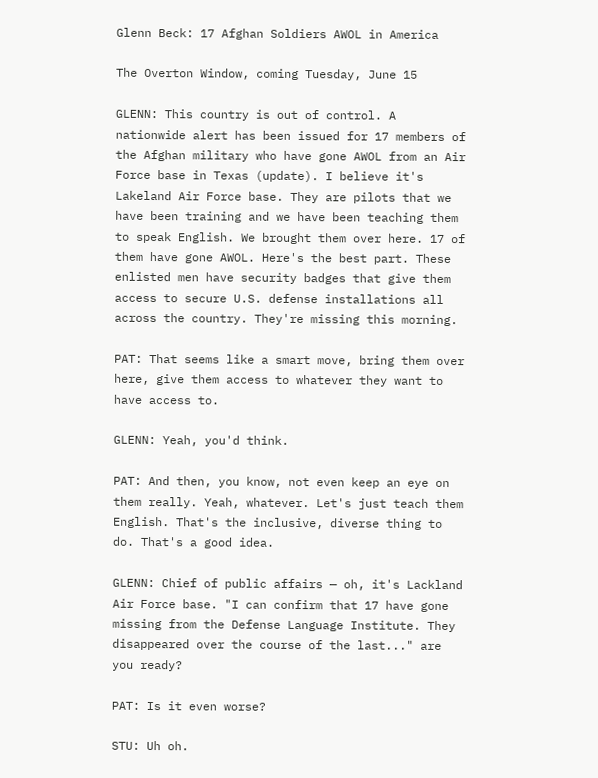Glenn Beck: 17 Afghan Soldiers AWOL in America

The Overton Window, coming Tuesday, June 15

GLENN: This country is out of control. A nationwide alert has been issued for 17 members of the Afghan military who have gone AWOL from an Air Force base in Texas (update). I believe it's Lakeland Air Force base. They are pilots that we have been training and we have been teaching them to speak English. We brought them over here. 17 of them have gone AWOL. Here's the best part. These enlisted men have security badges that give them access to secure U.S. defense installations all across the country. They're missing this morning.

PAT: That seems like a smart move, bring them over here, give them access to whatever they want to have access to.

GLENN: Yeah, you'd think.

PAT: And then, you know, not even keep an eye on them really. Yeah, whatever. Let's just teach them English. That's the inclusive, diverse thing to do. That's a good idea.

GLENN: Chief of public affairs — oh, it's Lackland Air Force base. "I can confirm that 17 have gone missing from the Defense Language Institute. They disappeared over the course of the last..." are you ready?

PAT: Is it even worse?

STU: Uh oh.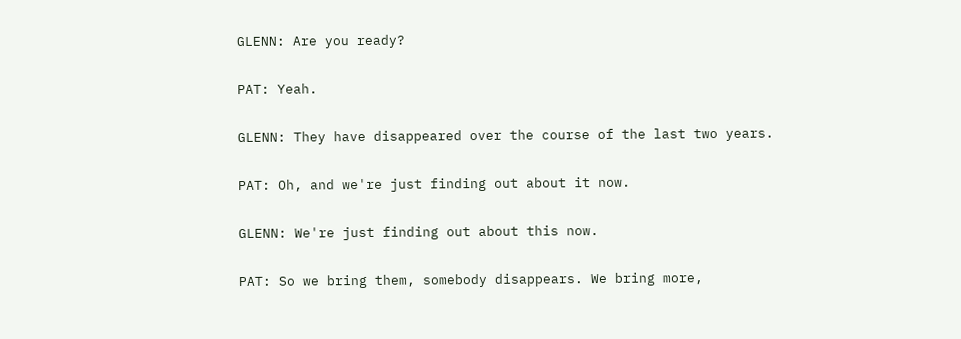GLENN: Are you ready?

PAT: Yeah.

GLENN: They have disappeared over the course of the last two years.

PAT: Oh, and we're just finding out about it now.

GLENN: We're just finding out about this now.

PAT: So we bring them, somebody disappears. We bring more,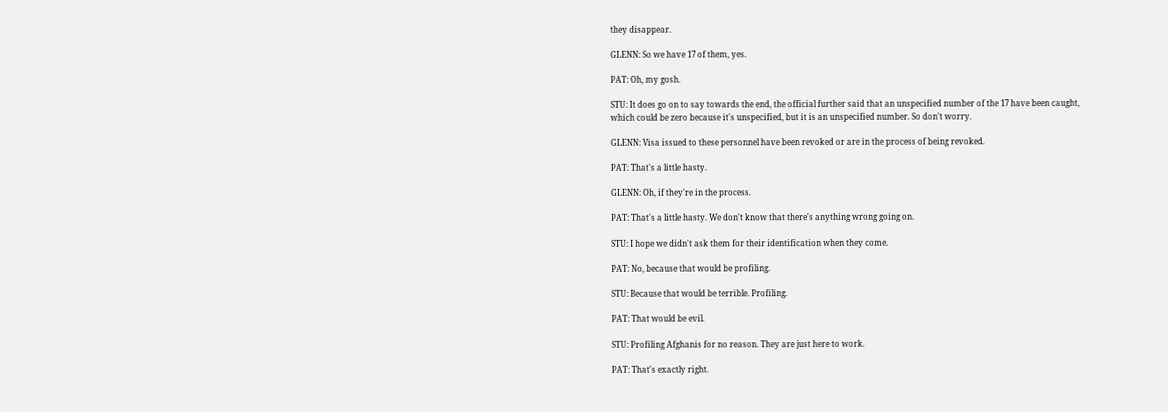they disappear.

GLENN: So we have 17 of them, yes.

PAT: Oh, my gosh.

STU: It does go on to say towards the end, the official further said that an unspecified number of the 17 have been caught, which could be zero because it's unspecified, but it is an unspecified number. So don't worry.

GLENN: Visa issued to these personnel have been revoked or are in the process of being revoked.

PAT: That's a little hasty.

GLENN: Oh, if they're in the process.

PAT: That's a little hasty. We don't know that there's anything wrong going on.

STU: I hope we didn't ask them for their identification when they come.

PAT: No, because that would be profiling.

STU: Because that would be terrible. Profiling.

PAT: That would be evil.

STU: Profiling Afghanis for no reason. They are just here to work.

PAT: That's exactly right.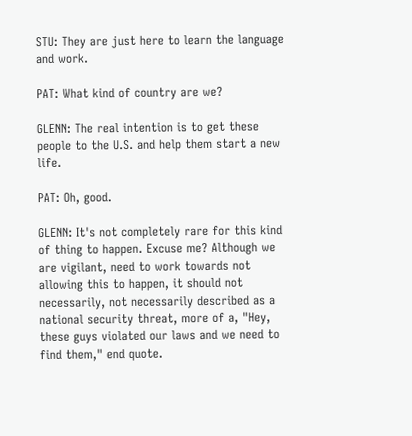STU: They are just here to learn the language and work.

PAT: What kind of country are we?

GLENN: The real intention is to get these people to the U.S. and help them start a new life.

PAT: Oh, good.

GLENN: It's not completely rare for this kind of thing to happen. Excuse me? Although we are vigilant, need to work towards not allowing this to happen, it should not necessarily, not necessarily described as a national security threat, more of a, "Hey, these guys violated our laws and we need to find them," end quote.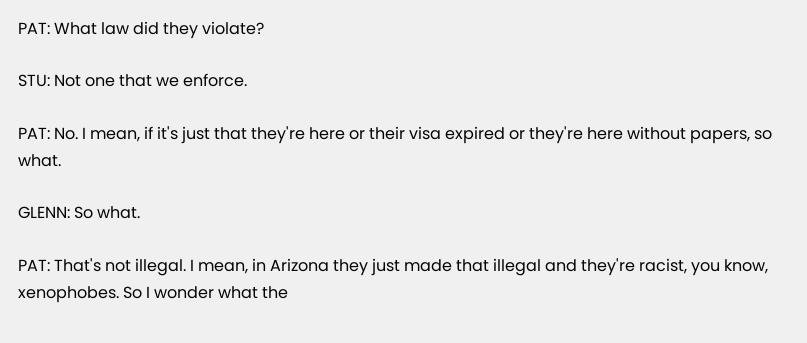PAT: What law did they violate?

STU: Not one that we enforce.

PAT: No. I mean, if it's just that they're here or their visa expired or they're here without papers, so what.

GLENN: So what.

PAT: That's not illegal. I mean, in Arizona they just made that illegal and they're racist, you know, xenophobes. So I wonder what the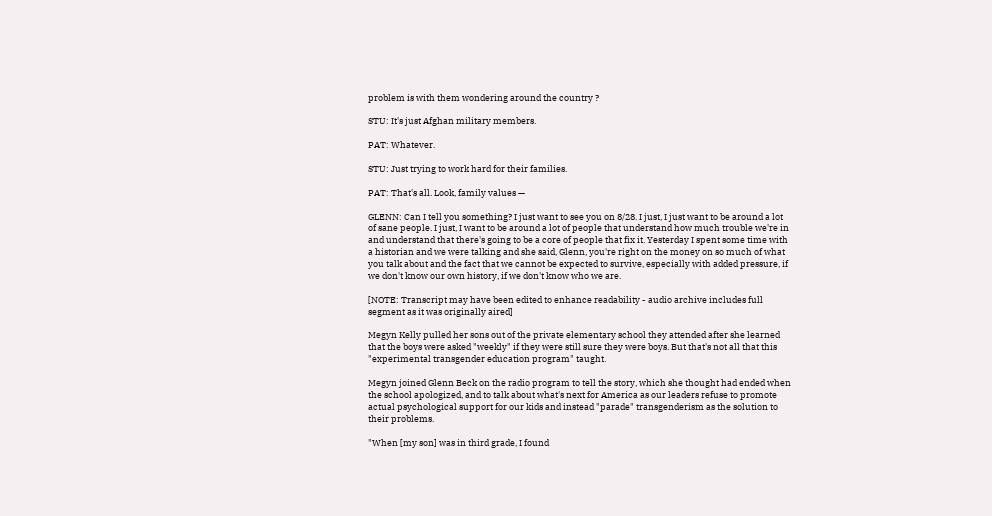problem is with them wondering around the country ?

STU: It's just Afghan military members.

PAT: Whatever.

STU: Just trying to work hard for their families.

PAT: That's all. Look, family values —

GLENN: Can I tell you something? I just want to see you on 8/28. I just, I just want to be around a lot of sane people. I just, I want to be around a lot of people that understand how much trouble we're in and understand that there's going to be a core of people that fix it. Yesterday I spent some time with a historian and we were talking and she said, Glenn, you're right on the money on so much of what you talk about and the fact that we cannot be expected to survive, especially with added pressure, if we don't know our own history, if we don't know who we are.

[NOTE: Transcript may have been edited to enhance readability - audio archive includes full segment as it was originally aired]

Megyn Kelly pulled her sons out of the private elementary school they attended after she learned that the boys were asked "weekly" if they were still sure they were boys. But that's not all that this "experimental transgender education program" taught.

Megyn joined Glenn Beck on the radio program to tell the story, which she thought had ended when the school apologized, and to talk about what's next for America as our leaders refuse to promote actual psychological support for our kids and instead "parade" transgenderism as the solution to their problems.

"When [my son] was in third grade, I found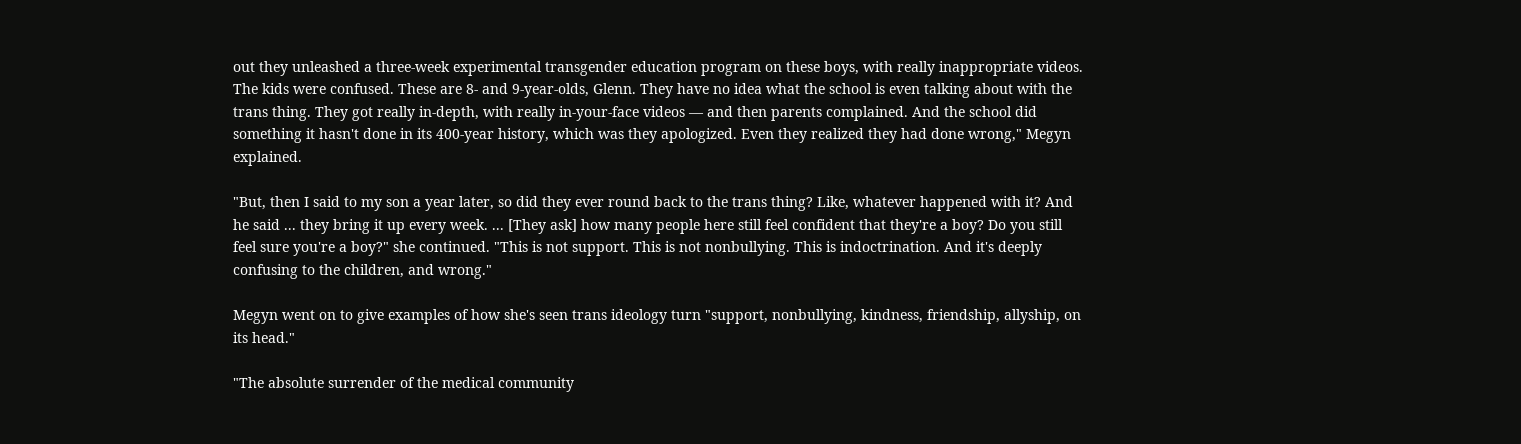out they unleashed a three-week experimental transgender education program on these boys, with really inappropriate videos. The kids were confused. These are 8- and 9-year-olds, Glenn. They have no idea what the school is even talking about with the trans thing. They got really in-depth, with really in-your-face videos — and then parents complained. And the school did something it hasn't done in its 400-year history, which was they apologized. Even they realized they had done wrong," Megyn explained.

"But, then I said to my son a year later, so did they ever round back to the trans thing? Like, whatever happened with it? And he said ... they bring it up every week. ... [They ask] how many people here still feel confident that they're a boy? Do you still feel sure you're a boy?" she continued. "This is not support. This is not nonbullying. This is indoctrination. And it's deeply confusing to the children, and wrong."

Megyn went on to give examples of how she's seen trans ideology turn "support, nonbullying, kindness, friendship, allyship, on its head."

"The absolute surrender of the medical community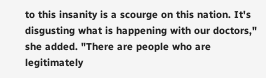to this insanity is a scourge on this nation. It's disgusting what is happening with our doctors," she added. "There are people who are legitimately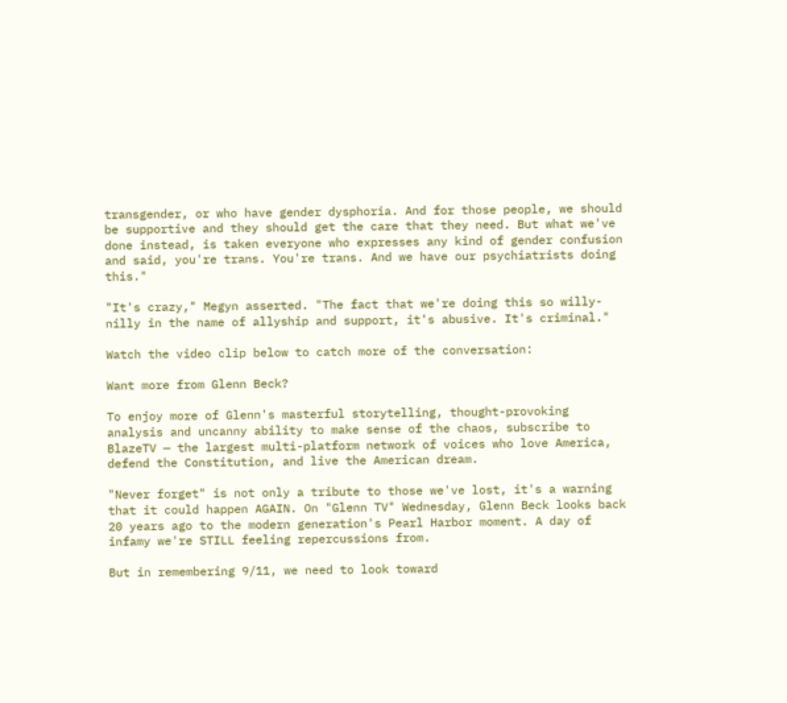transgender, or who have gender dysphoria. And for those people, we should be supportive and they should get the care that they need. But what we've done instead, is taken everyone who expresses any kind of gender confusion and said, you're trans. You're trans. And we have our psychiatrists doing this."

"It's crazy," Megyn asserted. "The fact that we're doing this so willy-nilly in the name of allyship and support, it's abusive. It's criminal."

Watch the video clip below to catch more of the conversation:

Want more from Glenn Beck?

To enjoy more of Glenn's masterful storytelling, thought-provoking analysis and uncanny ability to make sense of the chaos, subscribe to BlazeTV — the largest multi-platform network of voices who love America, defend the Constitution, and live the American dream.

"Never forget" is not only a tribute to those we've lost, it's a warning that it could happen AGAIN. On "Glenn TV" Wednesday, Glenn Beck looks back 20 years ago to the modern generation's Pearl Harbor moment. A day of infamy we're STILL feeling repercussions from.

But in remembering 9/11, we need to look toward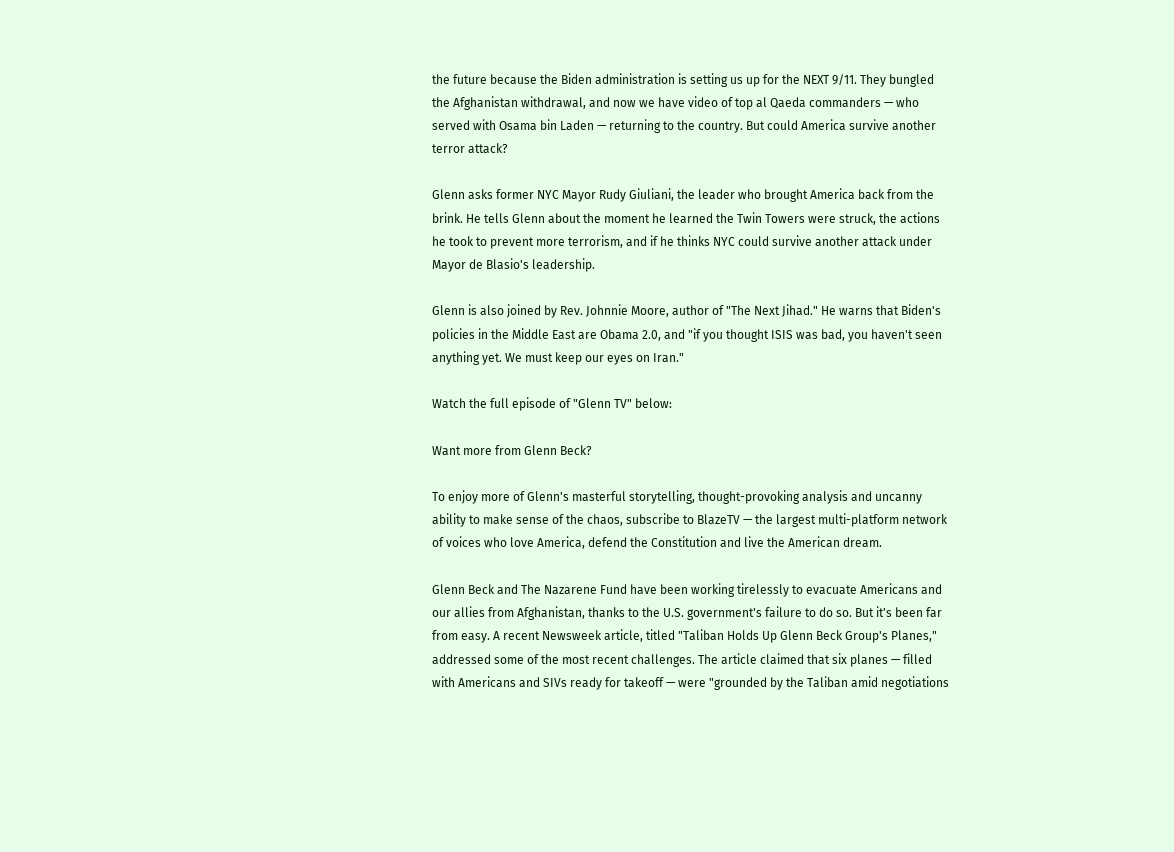the future because the Biden administration is setting us up for the NEXT 9/11. They bungled the Afghanistan withdrawal, and now we have video of top al Qaeda commanders — who served with Osama bin Laden — returning to the country. But could America survive another terror attack?

Glenn asks former NYC Mayor Rudy Giuliani, the leader who brought America back from the brink. He tells Glenn about the moment he learned the Twin Towers were struck, the actions he took to prevent more terrorism, and if he thinks NYC could survive another attack under Mayor de Blasio's leadership.

Glenn is also joined by Rev. Johnnie Moore, author of "The Next Jihad." He warns that Biden's policies in the Middle East are Obama 2.0, and "if you thought ISIS was bad, you haven't seen anything yet. We must keep our eyes on Iran."

Watch the full episode of "Glenn TV" below:

Want more from Glenn Beck?

To enjoy more of Glenn's masterful storytelling, thought-provoking analysis and uncanny ability to make sense of the chaos, subscribe to BlazeTV — the largest multi-platform network of voices who love America, defend the Constitution and live the American dream.

Glenn Beck and The Nazarene Fund have been working tirelessly to evacuate Americans and our allies from Afghanistan, thanks to the U.S. government's failure to do so. But it's been far from easy. A recent Newsweek article, titled "Taliban Holds Up Glenn Beck Group's Planes," addressed some of the most recent challenges. The article claimed that six planes — filled with Americans and SIVs ready for takeoff — were "grounded by the Taliban amid negotiations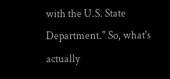with the U.S. State Department." So, what's actually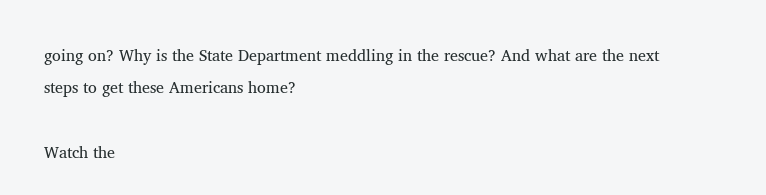going on? Why is the State Department meddling in the rescue? And what are the next steps to get these Americans home?

Watch the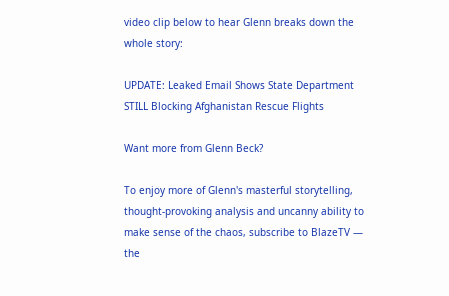video clip below to hear Glenn breaks down the whole story:

UPDATE: Leaked Email Shows State Department STILL Blocking Afghanistan Rescue Flights

Want more from Glenn Beck?

To enjoy more of Glenn's masterful storytelling, thought-provoking analysis and uncanny ability to make sense of the chaos, subscribe to BlazeTV — the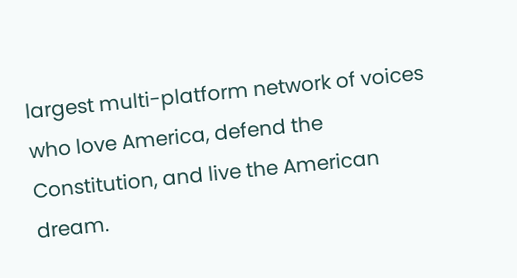largest multi-platform network of voices who love America, defend the Constitution, and live the American dream.